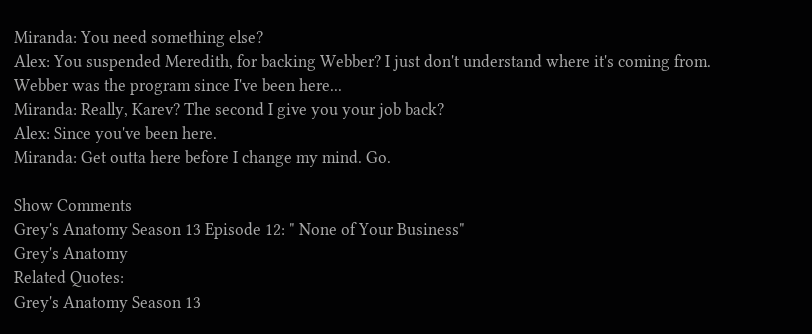Miranda: You need something else?
Alex: You suspended Meredith, for backing Webber? I just don't understand where it's coming from. Webber was the program since I've been here...
Miranda: Really, Karev? The second I give you your job back?
Alex: Since you've been here.
Miranda: Get outta here before I change my mind. Go.

Show Comments
Grey's Anatomy Season 13 Episode 12: " None of Your Business"
Grey's Anatomy
Related Quotes:
Grey's Anatomy Season 13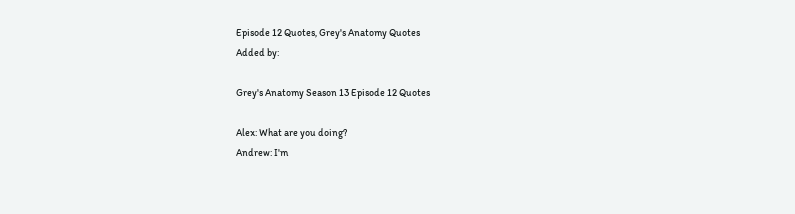Episode 12 Quotes, Grey's Anatomy Quotes
Added by:

Grey's Anatomy Season 13 Episode 12 Quotes

Alex: What are you doing?
Andrew: I'm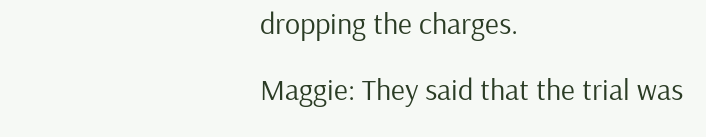dropping the charges.

Maggie: They said that the trial was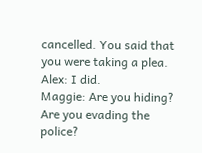cancelled. You said that you were taking a plea.
Alex: I did.
Maggie: Are you hiding? Are you evading the police?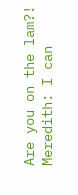Are you on the lam?!
Meredith: I can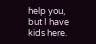help you, but I have kids here.